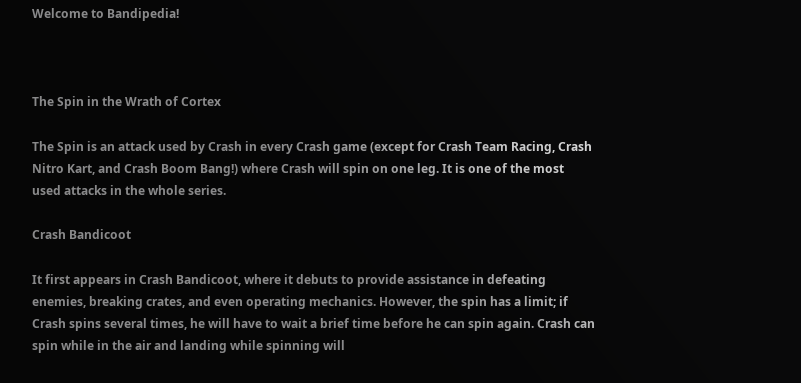Welcome to Bandipedia!



The Spin in the Wrath of Cortex

The Spin is an attack used by Crash in every Crash game (except for Crash Team Racing, Crash Nitro Kart, and Crash Boom Bang!) where Crash will spin on one leg. It is one of the most used attacks in the whole series.

Crash Bandicoot

It first appears in Crash Bandicoot, where it debuts to provide assistance in defeating enemies, breaking crates, and even operating mechanics. However, the spin has a limit; if Crash spins several times, he will have to wait a brief time before he can spin again. Crash can spin while in the air and landing while spinning will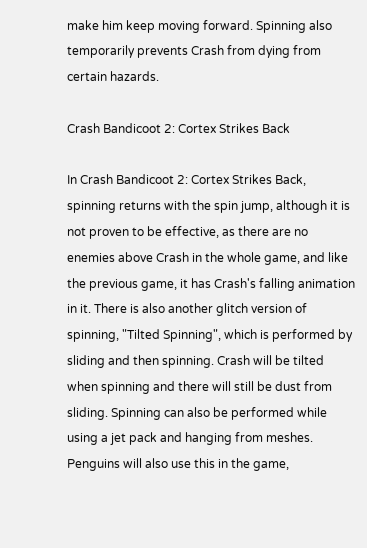make him keep moving forward. Spinning also temporarily prevents Crash from dying from certain hazards.

Crash Bandicoot 2: Cortex Strikes Back

In Crash Bandicoot 2: Cortex Strikes Back, spinning returns with the spin jump, although it is not proven to be effective, as there are no enemies above Crash in the whole game, and like the previous game, it has Crash's falling animation in it. There is also another glitch version of spinning, "Tilted Spinning", which is performed by sliding and then spinning. Crash will be tilted when spinning and there will still be dust from sliding. Spinning can also be performed while using a jet pack and hanging from meshes. Penguins will also use this in the game,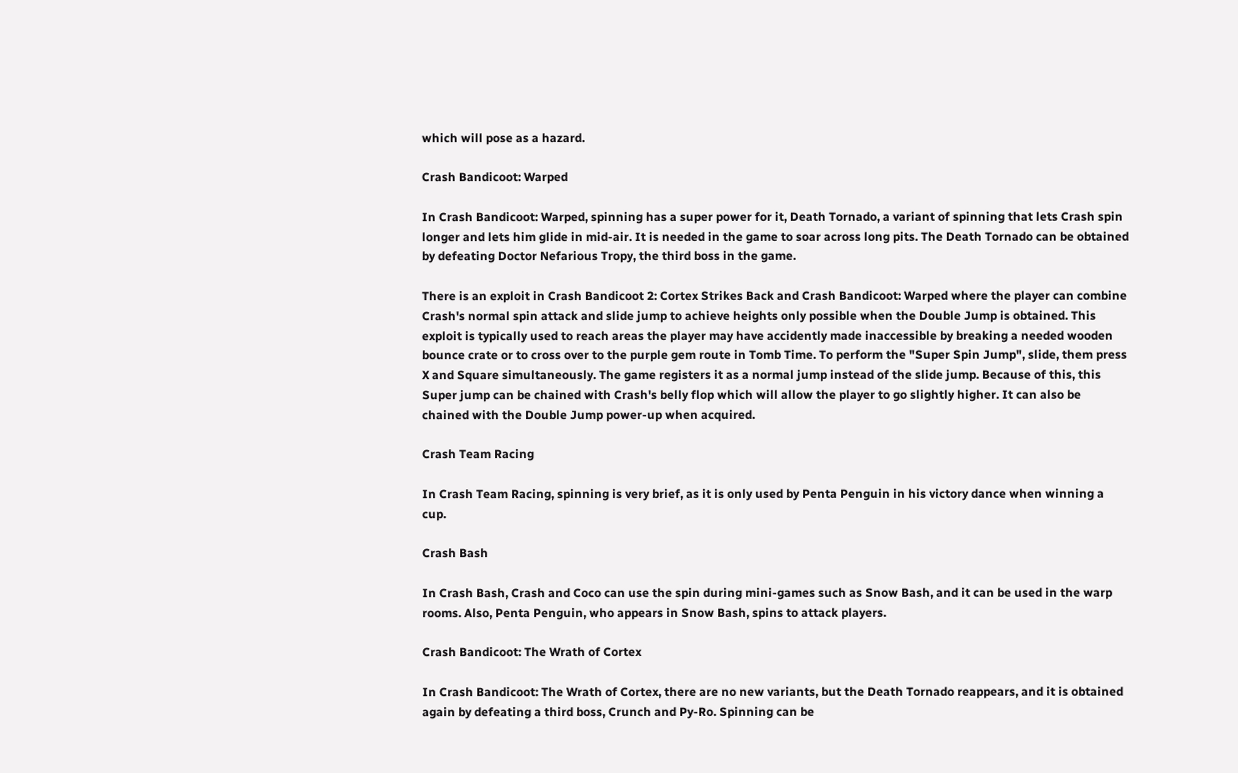which will pose as a hazard.

Crash Bandicoot: Warped

In Crash Bandicoot: Warped, spinning has a super power for it, Death Tornado, a variant of spinning that lets Crash spin longer and lets him glide in mid-air. It is needed in the game to soar across long pits. The Death Tornado can be obtained by defeating Doctor Nefarious Tropy, the third boss in the game.

There is an exploit in Crash Bandicoot 2: Cortex Strikes Back and Crash Bandicoot: Warped where the player can combine Crash's normal spin attack and slide jump to achieve heights only possible when the Double Jump is obtained. This exploit is typically used to reach areas the player may have accidently made inaccessible by breaking a needed wooden bounce crate or to cross over to the purple gem route in Tomb Time. To perform the "Super Spin Jump", slide, them press X and Square simultaneously. The game registers it as a normal jump instead of the slide jump. Because of this, this Super jump can be chained with Crash's belly flop which will allow the player to go slightly higher. It can also be chained with the Double Jump power-up when acquired.

Crash Team Racing

In Crash Team Racing, spinning is very brief, as it is only used by Penta Penguin in his victory dance when winning a cup.

Crash Bash

In Crash Bash, Crash and Coco can use the spin during mini-games such as Snow Bash, and it can be used in the warp rooms. Also, Penta Penguin, who appears in Snow Bash, spins to attack players.

Crash Bandicoot: The Wrath of Cortex

In Crash Bandicoot: The Wrath of Cortex, there are no new variants, but the Death Tornado reappears, and it is obtained again by defeating a third boss, Crunch and Py-Ro. Spinning can be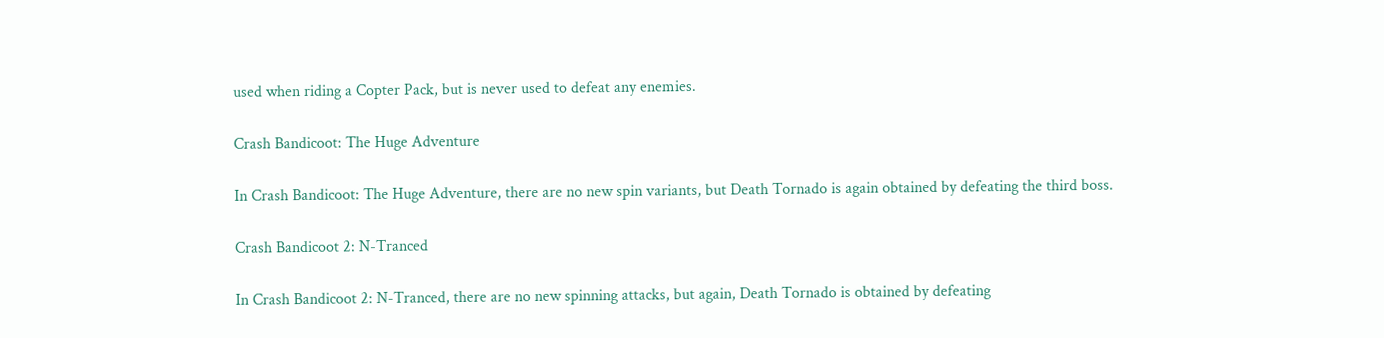used when riding a Copter Pack, but is never used to defeat any enemies.

Crash Bandicoot: The Huge Adventure

In Crash Bandicoot: The Huge Adventure, there are no new spin variants, but Death Tornado is again obtained by defeating the third boss.

Crash Bandicoot 2: N-Tranced

In Crash Bandicoot 2: N-Tranced, there are no new spinning attacks, but again, Death Tornado is obtained by defeating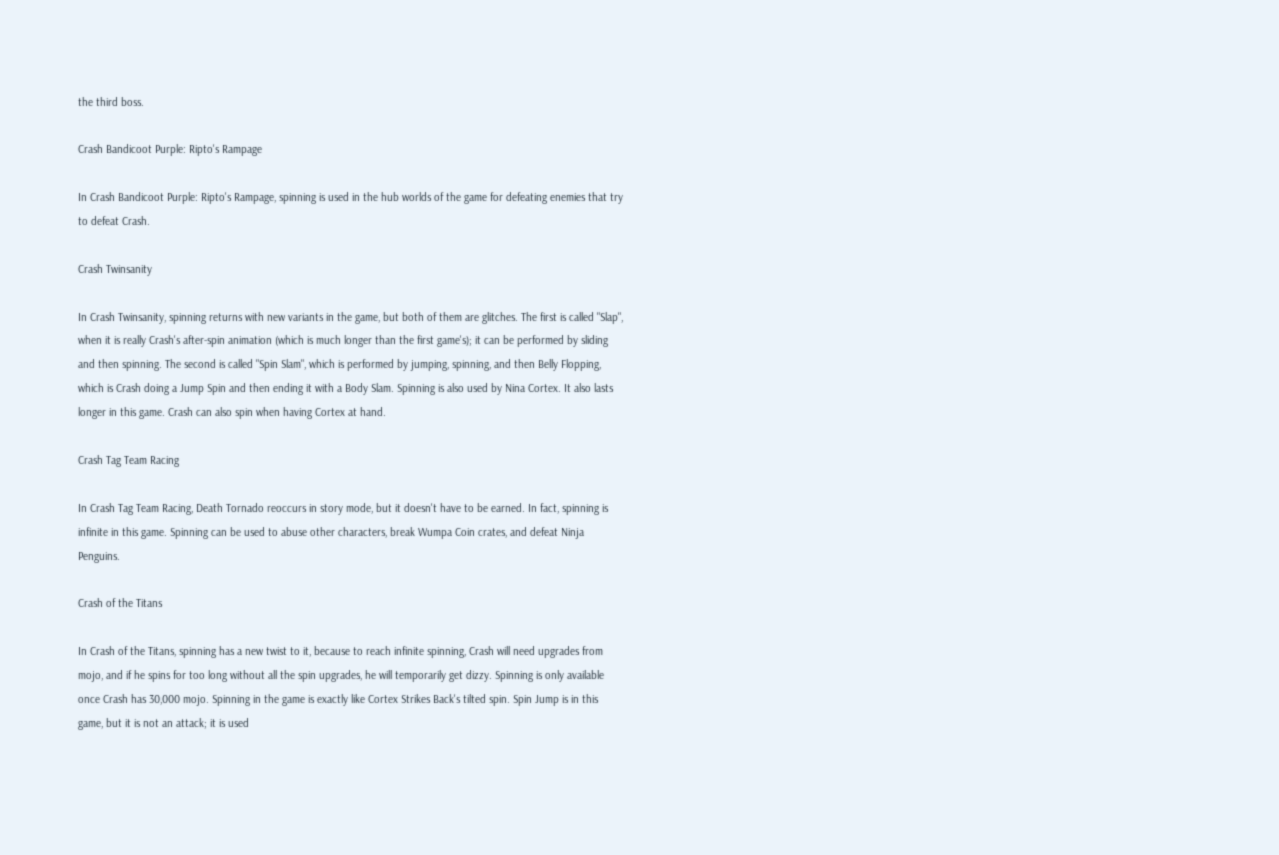the third boss.

Crash Bandicoot Purple: Ripto's Rampage

In Crash Bandicoot Purple: Ripto's Rampage, spinning is used in the hub worlds of the game for defeating enemies that try to defeat Crash.

Crash Twinsanity

In Crash Twinsanity, spinning returns with new variants in the game, but both of them are glitches. The first is called "Slap", when it is really Crash's after-spin animation (which is much longer than the first game's); it can be performed by sliding and then spinning. The second is called "Spin Slam", which is performed by jumping, spinning, and then Belly Flopping, which is Crash doing a Jump Spin and then ending it with a Body Slam. Spinning is also used by Nina Cortex. It also lasts longer in this game. Crash can also spin when having Cortex at hand.

Crash Tag Team Racing

In Crash Tag Team Racing, Death Tornado reoccurs in story mode, but it doesn't have to be earned. In fact, spinning is infinite in this game. Spinning can be used to abuse other characters, break Wumpa Coin crates, and defeat Ninja Penguins.

Crash of the Titans

In Crash of the Titans, spinning has a new twist to it, because to reach infinite spinning, Crash will need upgrades from mojo, and if he spins for too long without all the spin upgrades, he will temporarily get dizzy. Spinning is only available once Crash has 30,000 mojo. Spinning in the game is exactly like Cortex Strikes Back's tilted spin. Spin Jump is in this game, but it is not an attack; it is used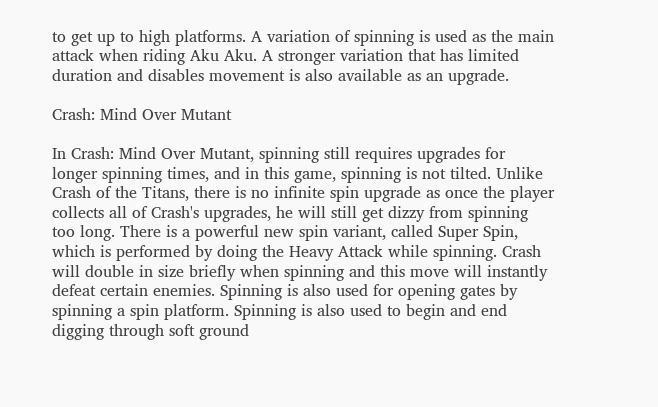to get up to high platforms. A variation of spinning is used as the main attack when riding Aku Aku. A stronger variation that has limited duration and disables movement is also available as an upgrade.

Crash: Mind Over Mutant

In Crash: Mind Over Mutant, spinning still requires upgrades for longer spinning times, and in this game, spinning is not tilted. Unlike Crash of the Titans, there is no infinite spin upgrade as once the player collects all of Crash's upgrades, he will still get dizzy from spinning too long. There is a powerful new spin variant, called Super Spin, which is performed by doing the Heavy Attack while spinning. Crash will double in size briefly when spinning and this move will instantly defeat certain enemies. Spinning is also used for opening gates by spinning a spin platform. Spinning is also used to begin and end digging through soft ground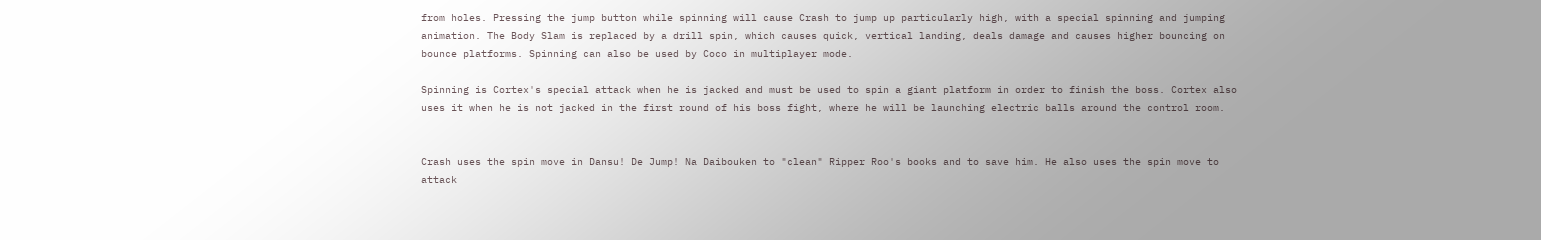from holes. Pressing the jump button while spinning will cause Crash to jump up particularly high, with a special spinning and jumping animation. The Body Slam is replaced by a drill spin, which causes quick, vertical landing, deals damage and causes higher bouncing on bounce platforms. Spinning can also be used by Coco in multiplayer mode.

Spinning is Cortex's special attack when he is jacked and must be used to spin a giant platform in order to finish the boss. Cortex also uses it when he is not jacked in the first round of his boss fight, where he will be launching electric balls around the control room.


Crash uses the spin move in Dansu! De Jump! Na Daibouken to "clean" Ripper Roo's books and to save him. He also uses the spin move to attack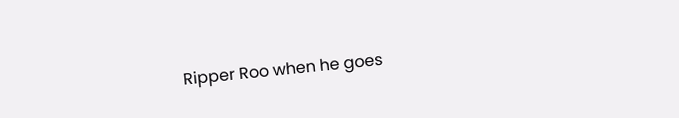Ripper Roo when he goes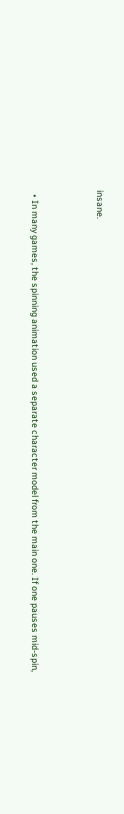insane.



  • In many games, the spinning animation used a separate character model from the main one. If one pauses mid-spin,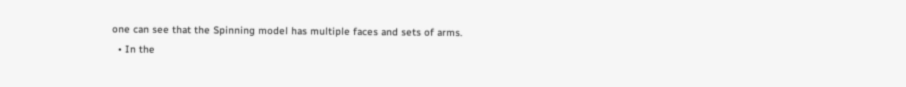one can see that the Spinning model has multiple faces and sets of arms.
  • In the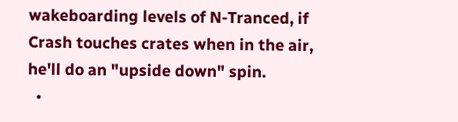wakeboarding levels of N-Tranced, if Crash touches crates when in the air, he'll do an "upside down" spin.
  •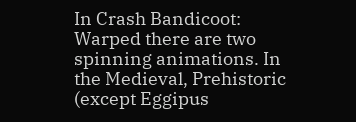In Crash Bandicoot: Warped there are two spinning animations. In the Medieval, Prehistoric (except Eggipus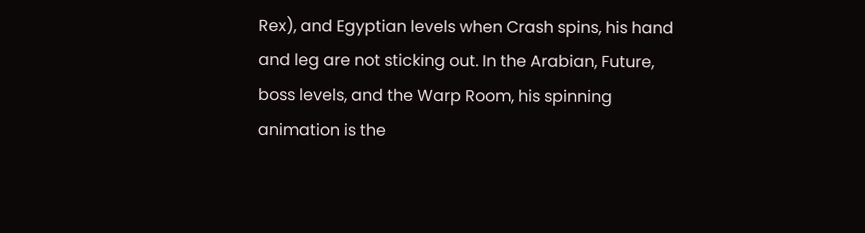Rex), and Egyptian levels when Crash spins, his hand and leg are not sticking out. In the Arabian, Future, boss levels, and the Warp Room, his spinning animation is the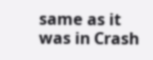same as it was in Crash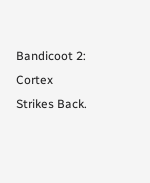Bandicoot 2: Cortex Strikes Back.